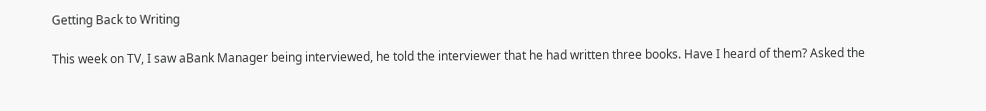Getting Back to Writing

This week on TV, I saw aBank Manager being interviewed, he told the interviewer that he had written three books. Have I heard of them? Asked the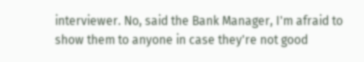interviewer. No, said the Bank Manager, I'm afraid to show them to anyone in case they're not good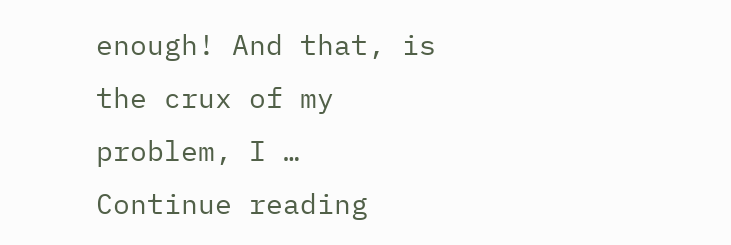enough! And that, is the crux of my problem, I … Continue reading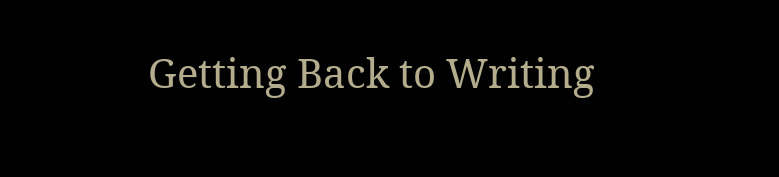Getting Back to Writing